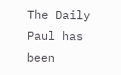The Daily Paul has been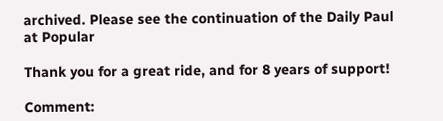archived. Please see the continuation of the Daily Paul at Popular

Thank you for a great ride, and for 8 years of support!

Comment: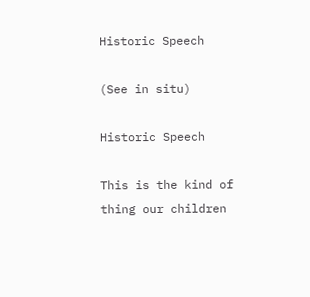Historic Speech

(See in situ)

Historic Speech

This is the kind of thing our children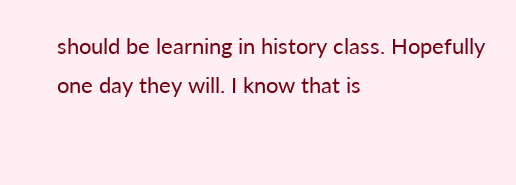should be learning in history class. Hopefully one day they will. I know that is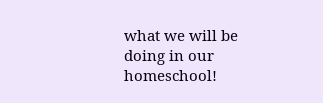what we will be doing in our homeschool!